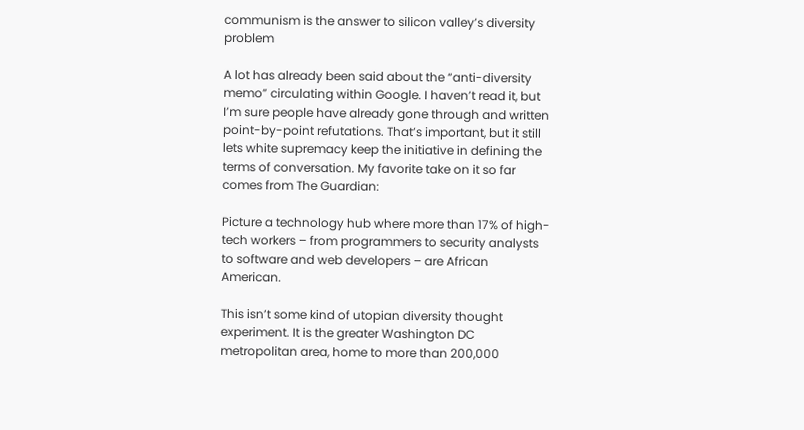communism is the answer to silicon valley’s diversity problem

A lot has already been said about the “anti-diversity memo” circulating within Google. I haven’t read it, but I’m sure people have already gone through and written point-by-point refutations. That’s important, but it still lets white supremacy keep the initiative in defining the terms of conversation. My favorite take on it so far comes from The Guardian:

Picture a technology hub where more than 17% of high-tech workers – from programmers to security analysts to software and web developers – are African American.

This isn’t some kind of utopian diversity thought experiment. It is the greater Washington DC metropolitan area, home to more than 200,000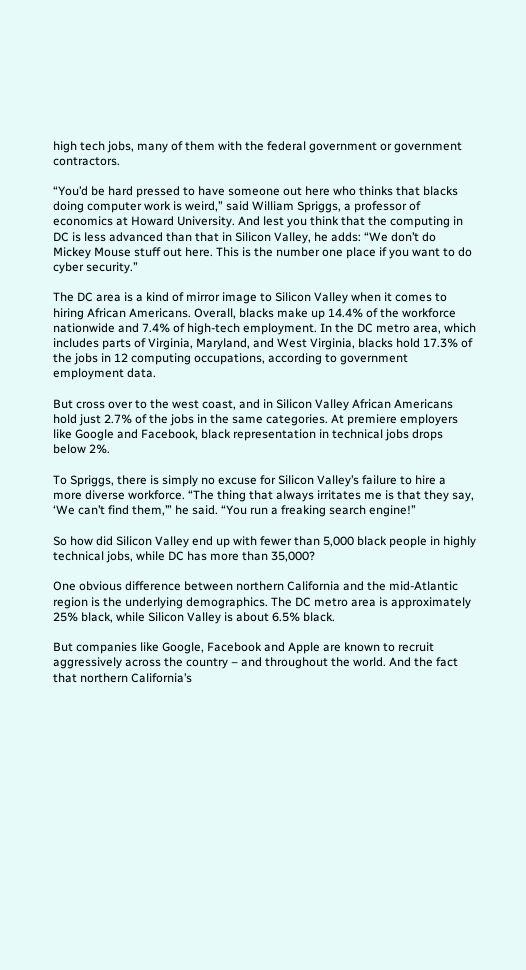high tech jobs, many of them with the federal government or government contractors.

“You’d be hard pressed to have someone out here who thinks that blacks doing computer work is weird,” said William Spriggs, a professor of economics at Howard University. And lest you think that the computing in DC is less advanced than that in Silicon Valley, he adds: “We don’t do Mickey Mouse stuff out here. This is the number one place if you want to do cyber security.”

The DC area is a kind of mirror image to Silicon Valley when it comes to hiring African Americans. Overall, blacks make up 14.4% of the workforce nationwide and 7.4% of high-tech employment. In the DC metro area, which includes parts of Virginia, Maryland, and West Virginia, blacks hold 17.3% of the jobs in 12 computing occupations, according to government employment data.

But cross over to the west coast, and in Silicon Valley African Americans hold just 2.7% of the jobs in the same categories. At premiere employers like Google and Facebook, black representation in technical jobs drops below 2%.

To Spriggs, there is simply no excuse for Silicon Valley’s failure to hire a more diverse workforce. “The thing that always irritates me is that they say, ‘We can’t find them,’” he said. “You run a freaking search engine!”

So how did Silicon Valley end up with fewer than 5,000 black people in highly technical jobs, while DC has more than 35,000?

One obvious difference between northern California and the mid-Atlantic region is the underlying demographics. The DC metro area is approximately 25% black, while Silicon Valley is about 6.5% black.

But companies like Google, Facebook and Apple are known to recruit aggressively across the country – and throughout the world. And the fact that northern California’s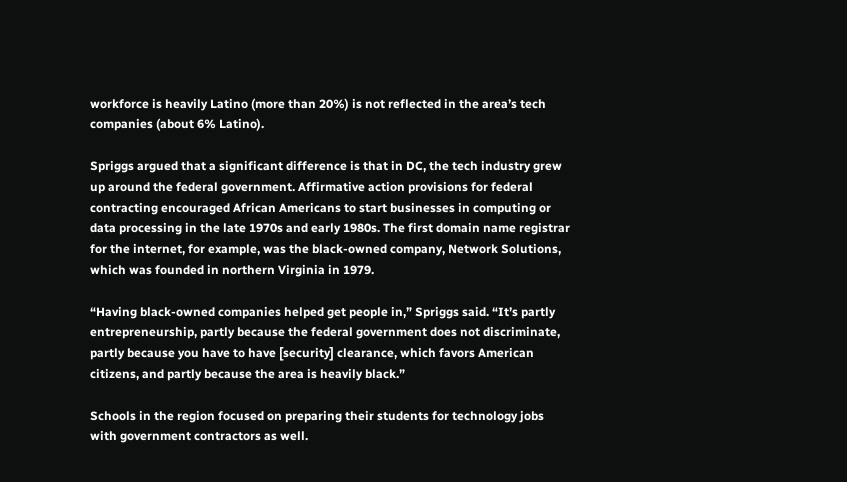workforce is heavily Latino (more than 20%) is not reflected in the area’s tech companies (about 6% Latino).

Spriggs argued that a significant difference is that in DC, the tech industry grew up around the federal government. Affirmative action provisions for federal contracting encouraged African Americans to start businesses in computing or data processing in the late 1970s and early 1980s. The first domain name registrar for the internet, for example, was the black-owned company, Network Solutions, which was founded in northern Virginia in 1979.

“Having black-owned companies helped get people in,” Spriggs said. “It’s partly entrepreneurship, partly because the federal government does not discriminate, partly because you have to have [security] clearance, which favors American citizens, and partly because the area is heavily black.”

Schools in the region focused on preparing their students for technology jobs with government contractors as well.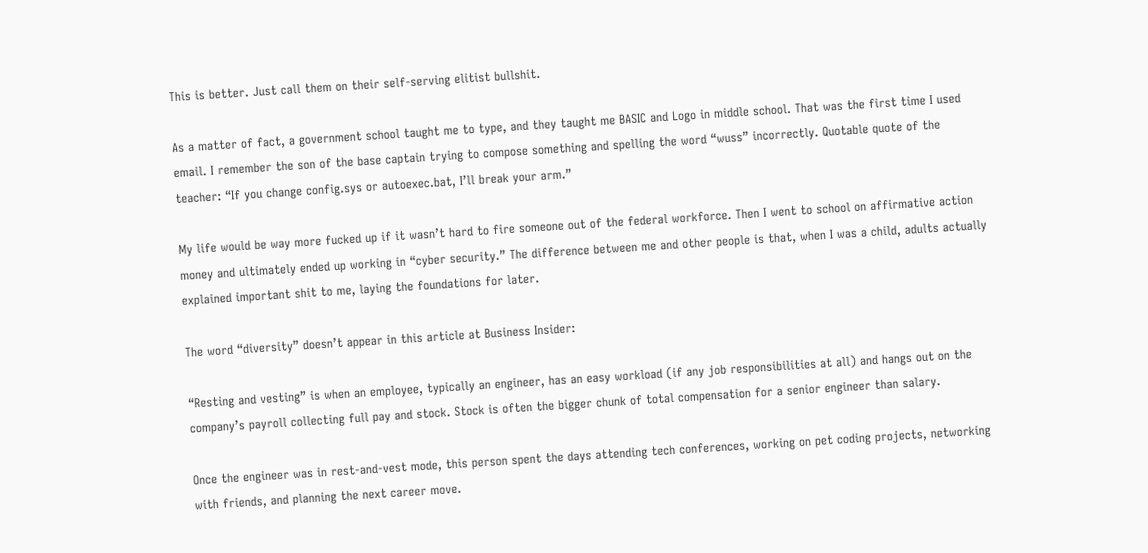This is better. Just call them on their self-serving elitist bullshit.

As a matter of fact, a government school taught me to type, and they taught me BASIC and Logo in middle school. That was the first time I used email. I remember the son of the base captain trying to compose something and spelling the word “wuss” incorrectly. Quotable quote of the teacher: “If you change config.sys or autoexec.bat, I’ll break your arm.”

My life would be way more fucked up if it wasn’t hard to fire someone out of the federal workforce. Then I went to school on affirmative action money and ultimately ended up working in “cyber security.” The difference between me and other people is that, when I was a child, adults actually explained important shit to me, laying the foundations for later.

The word “diversity” doesn’t appear in this article at Business Insider:

“Resting and vesting” is when an employee, typically an engineer, has an easy workload (if any job responsibilities at all) and hangs out on the company’s payroll collecting full pay and stock. Stock is often the bigger chunk of total compensation for a senior engineer than salary.

Once the engineer was in rest-and-vest mode, this person spent the days attending tech conferences, working on pet coding projects, networking with friends, and planning the next career move.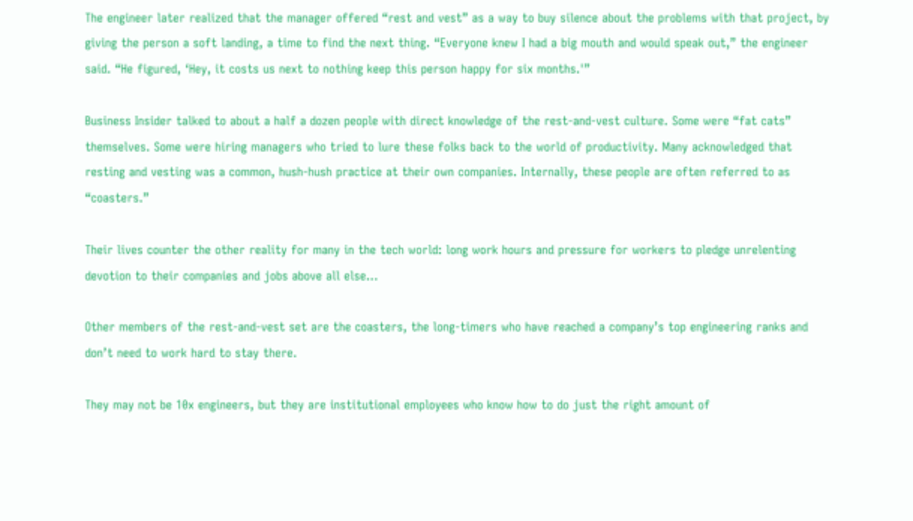The engineer later realized that the manager offered “rest and vest” as a way to buy silence about the problems with that project, by giving the person a soft landing, a time to find the next thing. “Everyone knew I had a big mouth and would speak out,” the engineer said. “He figured, ‘Hey, it costs us next to nothing keep this person happy for six months.'”

Business Insider talked to about a half a dozen people with direct knowledge of the rest-and-vest culture. Some were “fat cats” themselves. Some were hiring managers who tried to lure these folks back to the world of productivity. Many acknowledged that resting and vesting was a common, hush-hush practice at their own companies. Internally, these people are often referred to as “coasters.”

Their lives counter the other reality for many in the tech world: long work hours and pressure for workers to pledge unrelenting devotion to their companies and jobs above all else…

Other members of the rest-and-vest set are the coasters, the long-timers who have reached a company’s top engineering ranks and don’t need to work hard to stay there.

They may not be 10x engineers, but they are institutional employees who know how to do just the right amount of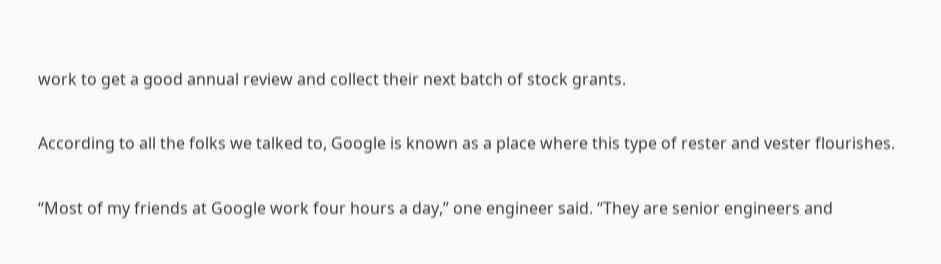work to get a good annual review and collect their next batch of stock grants.

According to all the folks we talked to, Google is known as a place where this type of rester and vester flourishes.

“Most of my friends at Google work four hours a day,” one engineer said. “They are senior engineers and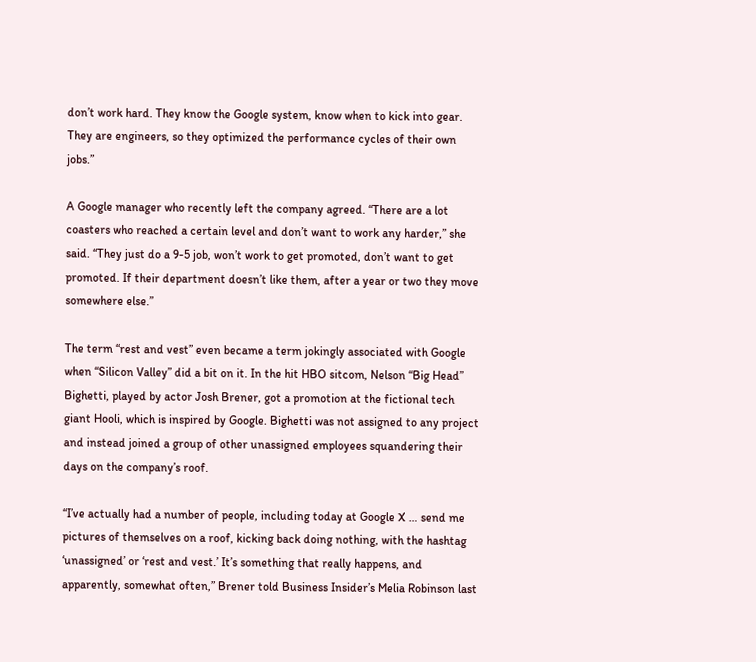don’t work hard. They know the Google system, know when to kick into gear. They are engineers, so they optimized the performance cycles of their own jobs.”

A Google manager who recently left the company agreed. “There are a lot coasters who reached a certain level and don’t want to work any harder,” she said. “They just do a 9-5 job, won’t work to get promoted, don’t want to get promoted. If their department doesn’t like them, after a year or two they move somewhere else.”

The term “rest and vest” even became a term jokingly associated with Google when “Silicon Valley” did a bit on it. In the hit HBO sitcom, Nelson “Big Head” Bighetti, played by actor Josh Brener, got a promotion at the fictional tech giant Hooli, which is inspired by Google. Bighetti was not assigned to any project and instead joined a group of other unassigned employees squandering their days on the company’s roof.

“I’ve actually had a number of people, including today at Google X … send me pictures of themselves on a roof, kicking back doing nothing, with the hashtag ‘unassigned’ or ‘rest and vest.’ It’s something that really happens, and apparently, somewhat often,” Brener told Business Insider’s Melia Robinson last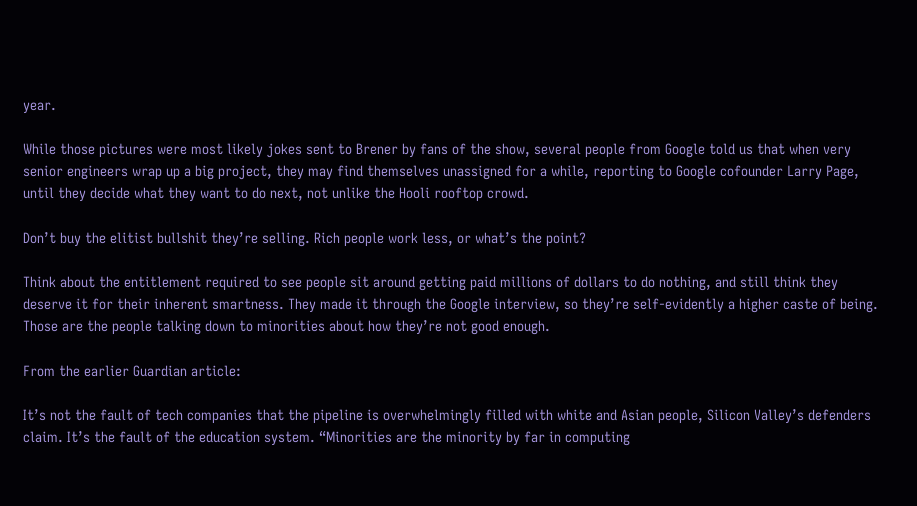year.

While those pictures were most likely jokes sent to Brener by fans of the show, several people from Google told us that when very senior engineers wrap up a big project, they may find themselves unassigned for a while, reporting to Google cofounder Larry Page, until they decide what they want to do next, not unlike the Hooli rooftop crowd.

Don’t buy the elitist bullshit they’re selling. Rich people work less, or what’s the point?

Think about the entitlement required to see people sit around getting paid millions of dollars to do nothing, and still think they deserve it for their inherent smartness. They made it through the Google interview, so they’re self-evidently a higher caste of being. Those are the people talking down to minorities about how they’re not good enough.

From the earlier Guardian article:

It’s not the fault of tech companies that the pipeline is overwhelmingly filled with white and Asian people, Silicon Valley’s defenders claim. It’s the fault of the education system. “Minorities are the minority by far in computing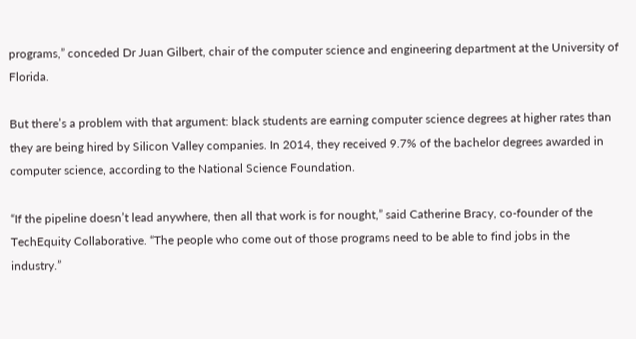programs,” conceded Dr Juan Gilbert, chair of the computer science and engineering department at the University of Florida.

But there’s a problem with that argument: black students are earning computer science degrees at higher rates than they are being hired by Silicon Valley companies. In 2014, they received 9.7% of the bachelor degrees awarded in computer science, according to the National Science Foundation.

“If the pipeline doesn’t lead anywhere, then all that work is for nought,” said Catherine Bracy, co-founder of the TechEquity Collaborative. “The people who come out of those programs need to be able to find jobs in the industry.”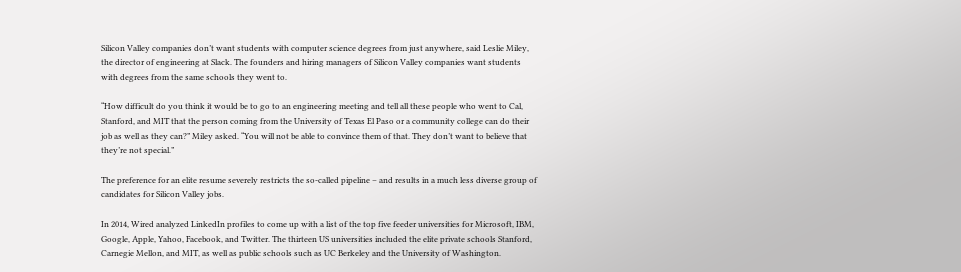Silicon Valley companies don’t want students with computer science degrees from just anywhere, said Leslie Miley, the director of engineering at Slack. The founders and hiring managers of Silicon Valley companies want students with degrees from the same schools they went to.

“How difficult do you think it would be to go to an engineering meeting and tell all these people who went to Cal, Stanford, and MIT that the person coming from the University of Texas El Paso or a community college can do their job as well as they can?” Miley asked. “You will not be able to convince them of that. They don’t want to believe that they’re not special.”

The preference for an elite resume severely restricts the so-called pipeline – and results in a much less diverse group of candidates for Silicon Valley jobs.

In 2014, Wired analyzed LinkedIn profiles to come up with a list of the top five feeder universities for Microsoft, IBM, Google, Apple, Yahoo, Facebook, and Twitter. The thirteen US universities included the elite private schools Stanford, Carnegie Mellon, and MIT, as well as public schools such as UC Berkeley and the University of Washington.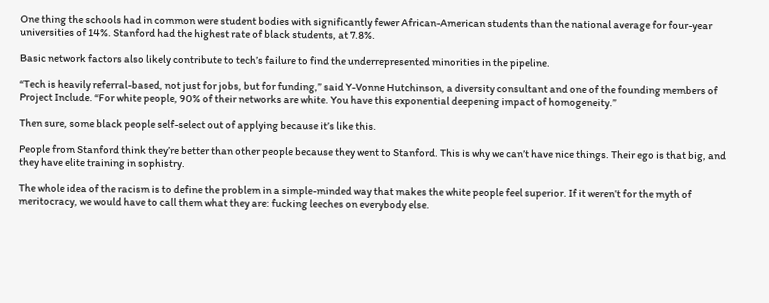One thing the schools had in common were student bodies with significantly fewer African-American students than the national average for four-year universities of 14%. Stanford had the highest rate of black students, at 7.8%.

Basic network factors also likely contribute to tech’s failure to find the underrepresented minorities in the pipeline.

“Tech is heavily referral-based, not just for jobs, but for funding,” said Y-Vonne Hutchinson, a diversity consultant and one of the founding members of Project Include. “For white people, 90% of their networks are white. You have this exponential deepening impact of homogeneity.”

Then sure, some black people self-select out of applying because it’s like this.

People from Stanford think they’re better than other people because they went to Stanford. This is why we can’t have nice things. Their ego is that big, and they have elite training in sophistry.

The whole idea of the racism is to define the problem in a simple-minded way that makes the white people feel superior. If it weren’t for the myth of meritocracy, we would have to call them what they are: fucking leeches on everybody else.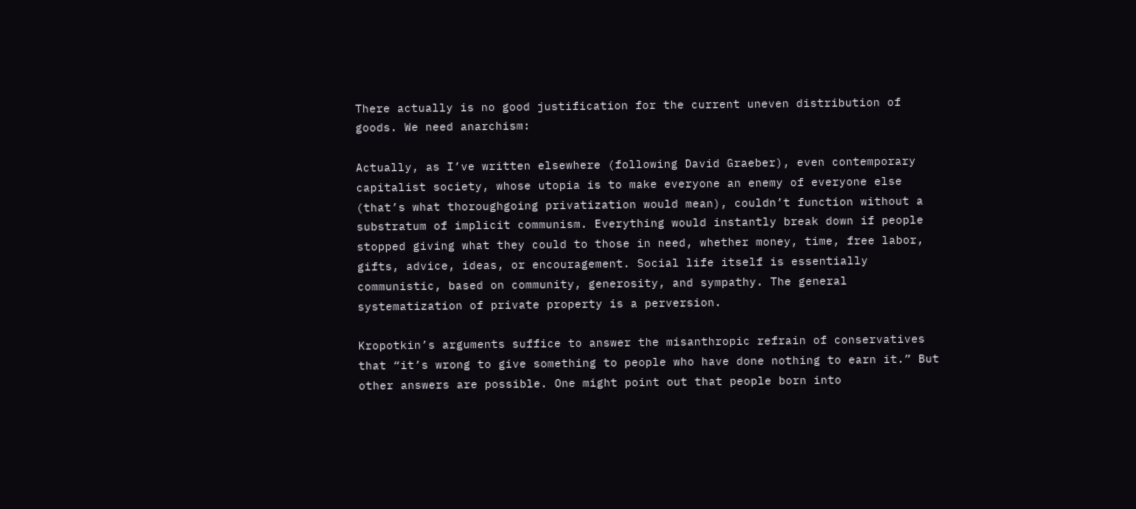There actually is no good justification for the current uneven distribution of goods. We need anarchism:

Actually, as I’ve written elsewhere (following David Graeber), even contemporary capitalist society, whose utopia is to make everyone an enemy of everyone else (that’s what thoroughgoing privatization would mean), couldn’t function without a substratum of implicit communism. Everything would instantly break down if people stopped giving what they could to those in need, whether money, time, free labor, gifts, advice, ideas, or encouragement. Social life itself is essentially communistic, based on community, generosity, and sympathy. The general systematization of private property is a perversion.

Kropotkin’s arguments suffice to answer the misanthropic refrain of conservatives that “it’s wrong to give something to people who have done nothing to earn it.” But other answers are possible. One might point out that people born into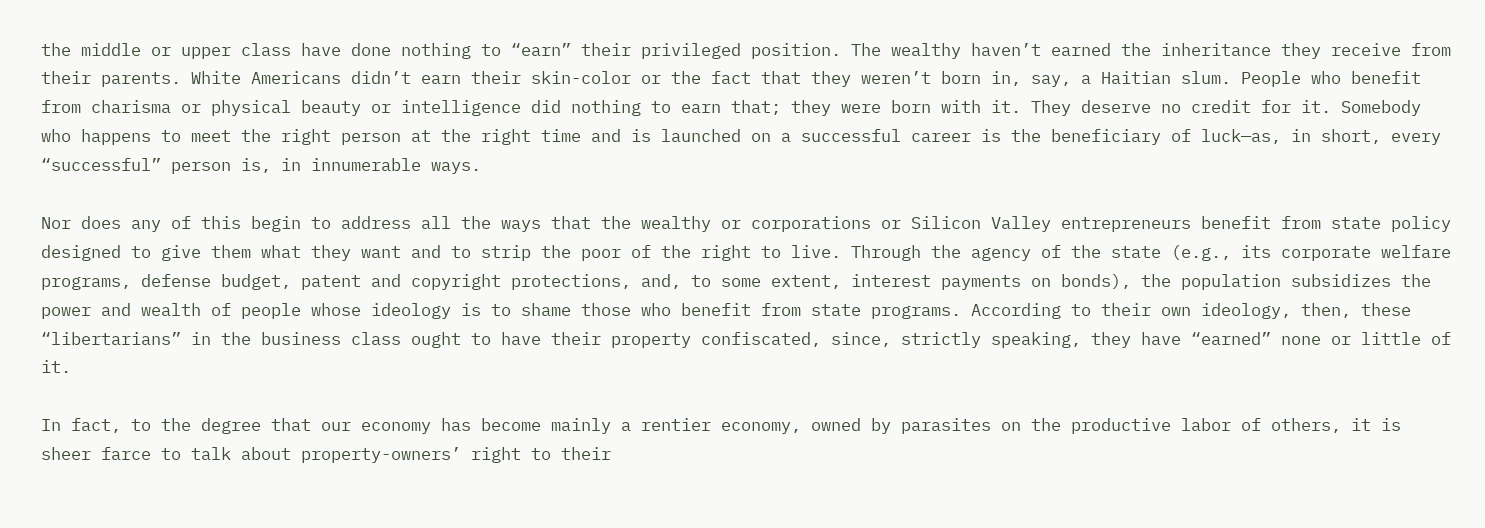the middle or upper class have done nothing to “earn” their privileged position. The wealthy haven’t earned the inheritance they receive from their parents. White Americans didn’t earn their skin-color or the fact that they weren’t born in, say, a Haitian slum. People who benefit from charisma or physical beauty or intelligence did nothing to earn that; they were born with it. They deserve no credit for it. Somebody who happens to meet the right person at the right time and is launched on a successful career is the beneficiary of luck—as, in short, every “successful” person is, in innumerable ways.

Nor does any of this begin to address all the ways that the wealthy or corporations or Silicon Valley entrepreneurs benefit from state policy designed to give them what they want and to strip the poor of the right to live. Through the agency of the state (e.g., its corporate welfare programs, defense budget, patent and copyright protections, and, to some extent, interest payments on bonds), the population subsidizes the power and wealth of people whose ideology is to shame those who benefit from state programs. According to their own ideology, then, these “libertarians” in the business class ought to have their property confiscated, since, strictly speaking, they have “earned” none or little of it.

In fact, to the degree that our economy has become mainly a rentier economy, owned by parasites on the productive labor of others, it is sheer farce to talk about property-owners’ right to their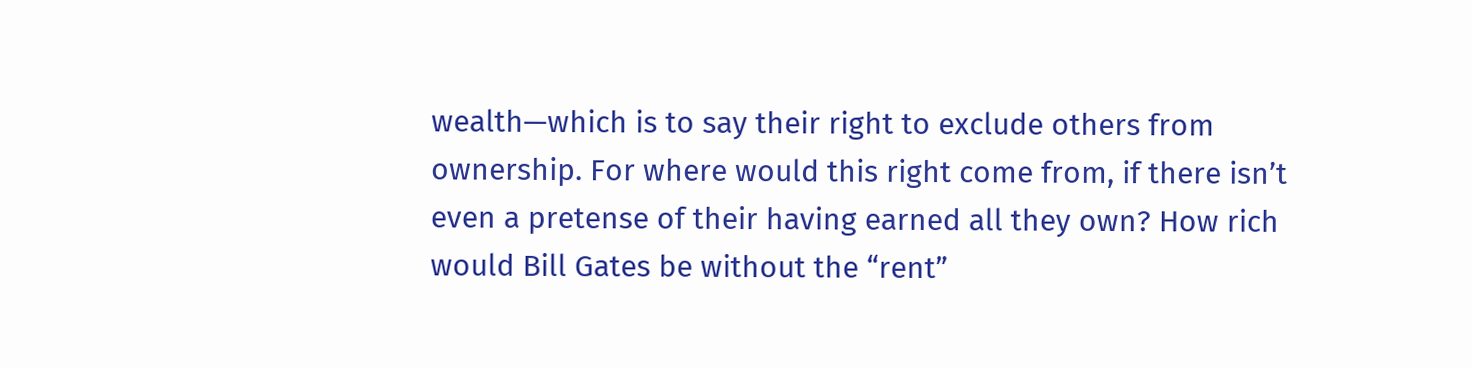wealth—which is to say their right to exclude others from ownership. For where would this right come from, if there isn’t even a pretense of their having earned all they own? How rich would Bill Gates be without the “rent”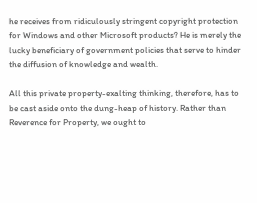he receives from ridiculously stringent copyright protection for Windows and other Microsoft products? He is merely the lucky beneficiary of government policies that serve to hinder the diffusion of knowledge and wealth.

All this private property-exalting thinking, therefore, has to be cast aside onto the dung-heap of history. Rather than Reverence for Property, we ought to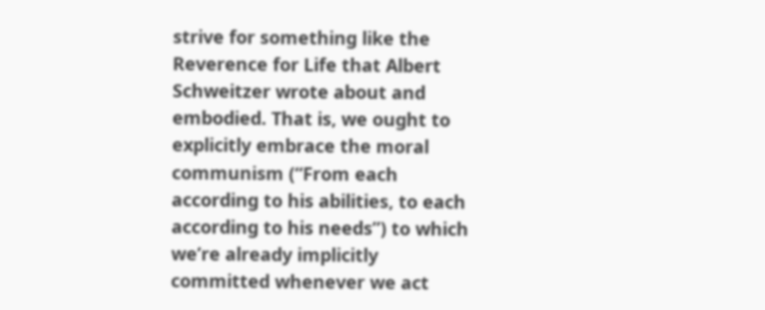strive for something like the Reverence for Life that Albert Schweitzer wrote about and embodied. That is, we ought to explicitly embrace the moral communism (“From each according to his abilities, to each according to his needs”) to which we’re already implicitly committed whenever we act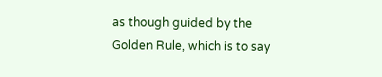as though guided by the Golden Rule, which is to say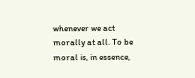whenever we act morally at all. To be moral is, in essence,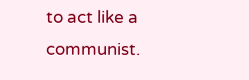to act like a communist.